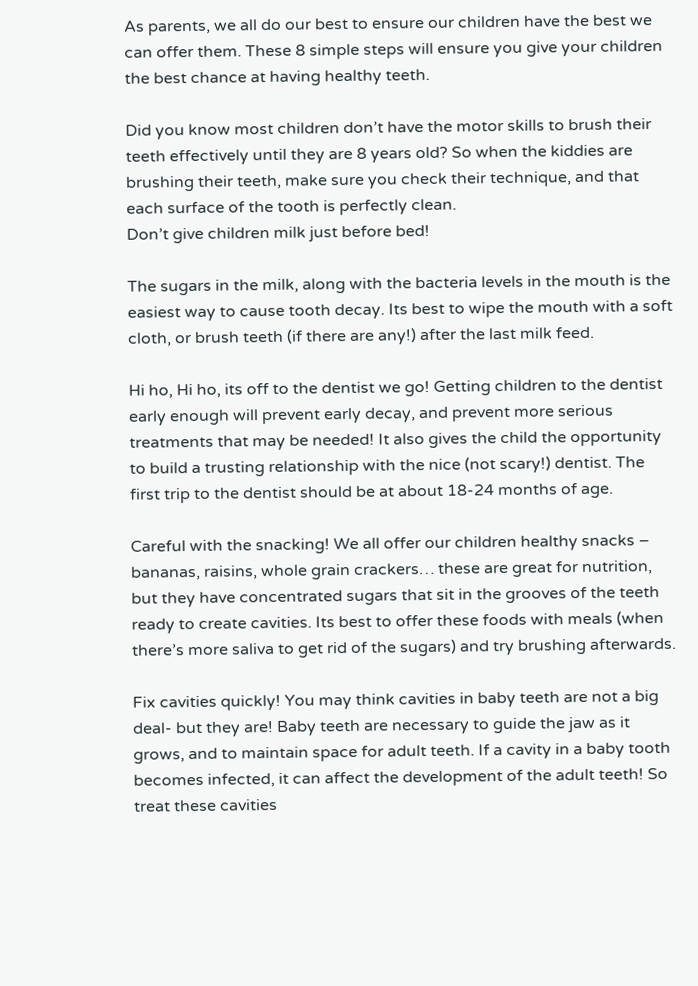As parents, we all do our best to ensure our children have the best we can offer them. These 8 simple steps will ensure you give your children the best chance at having healthy teeth.

Did you know most children don’t have the motor skills to brush their teeth effectively until they are 8 years old? So when the kiddies are brushing their teeth, make sure you check their technique, and that each surface of the tooth is perfectly clean.
Don’t give children milk just before bed!

The sugars in the milk, along with the bacteria levels in the mouth is the easiest way to cause tooth decay. Its best to wipe the mouth with a soft cloth, or brush teeth (if there are any!) after the last milk feed.

Hi ho, Hi ho, its off to the dentist we go! Getting children to the dentist early enough will prevent early decay, and prevent more serious treatments that may be needed! It also gives the child the opportunity to build a trusting relationship with the nice (not scary!) dentist. The first trip to the dentist should be at about 18-24 months of age.

Careful with the snacking! We all offer our children healthy snacks – bananas, raisins, whole grain crackers… these are great for nutrition, but they have concentrated sugars that sit in the grooves of the teeth ready to create cavities. Its best to offer these foods with meals (when there’s more saliva to get rid of the sugars) and try brushing afterwards.

Fix cavities quickly! You may think cavities in baby teeth are not a big deal- but they are! Baby teeth are necessary to guide the jaw as it grows, and to maintain space for adult teeth. If a cavity in a baby tooth becomes infected, it can affect the development of the adult teeth! So treat these cavities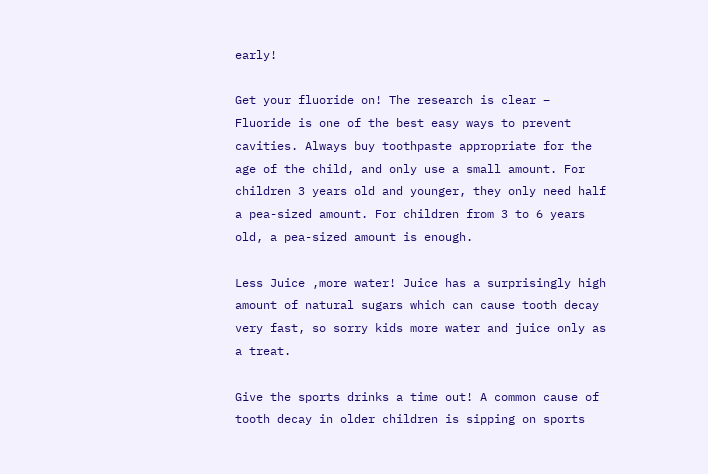early!

Get your fluoride on! The research is clear – Fluoride is one of the best easy ways to prevent cavities. Always buy toothpaste appropriate for the age of the child, and only use a small amount. For children 3 years old and younger, they only need half a pea-sized amount. For children from 3 to 6 years old, a pea-sized amount is enough.

Less Juice ,more water! Juice has a surprisingly high amount of natural sugars which can cause tooth decay very fast, so sorry kids more water and juice only as a treat.

Give the sports drinks a time out! A common cause of tooth decay in older children is sipping on sports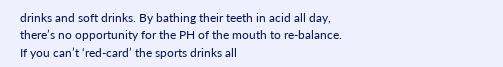drinks and soft drinks. By bathing their teeth in acid all day, there’s no opportunity for the PH of the mouth to re-balance. If you can’t ‘red-card’ the sports drinks all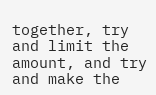together, try and limit the amount, and try and make the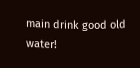main drink good old water!